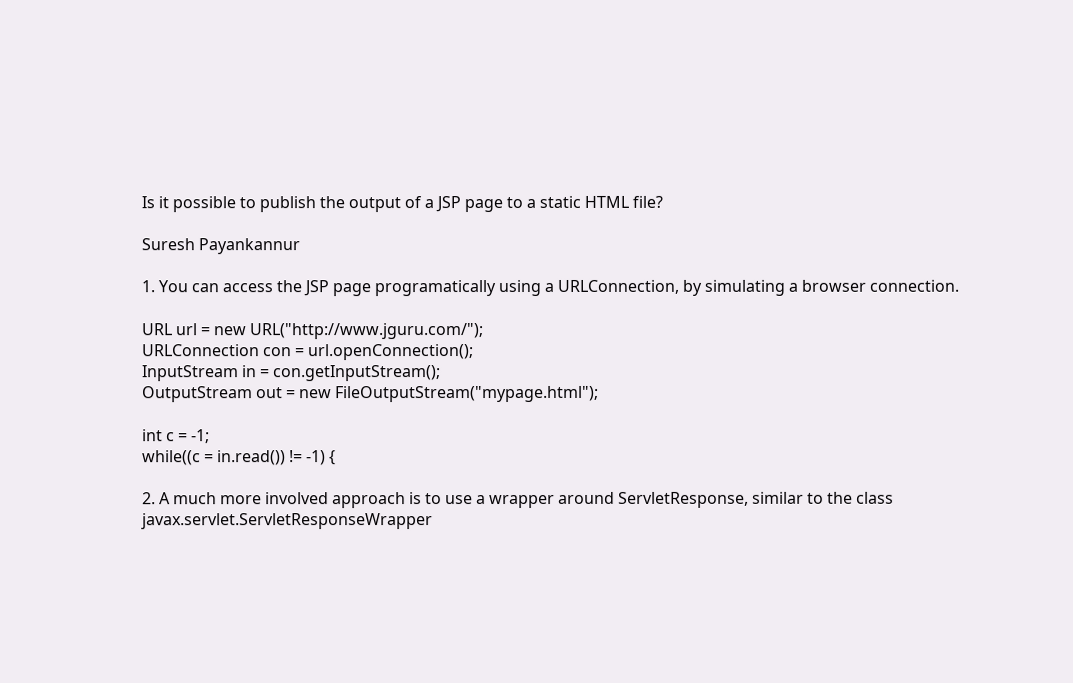Is it possible to publish the output of a JSP page to a static HTML file?

Suresh Payankannur

1. You can access the JSP page programatically using a URLConnection, by simulating a browser connection.

URL url = new URL("http://www.jguru.com/");
URLConnection con = url.openConnection();
InputStream in = con.getInputStream();
OutputStream out = new FileOutputStream("mypage.html");

int c = -1;
while((c = in.read()) != -1) {

2. A much more involved approach is to use a wrapper around ServletResponse, similar to the class javax.servlet.ServletResponseWrapper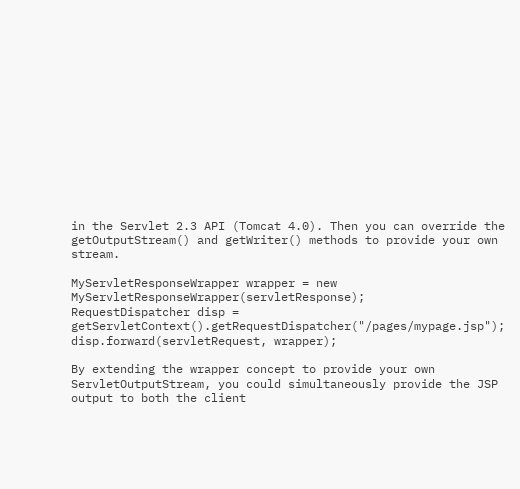in the Servlet 2.3 API (Tomcat 4.0). Then you can override the getOutputStream() and getWriter() methods to provide your own stream.

MyServletResponseWrapper wrapper = new MyServletResponseWrapper(servletResponse);
RequestDispatcher disp = getServletContext().getRequestDispatcher("/pages/mypage.jsp");
disp.forward(servletRequest, wrapper);

By extending the wrapper concept to provide your own ServletOutputStream, you could simultaneously provide the JSP output to both the client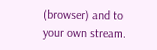(browser) and to your own stream.